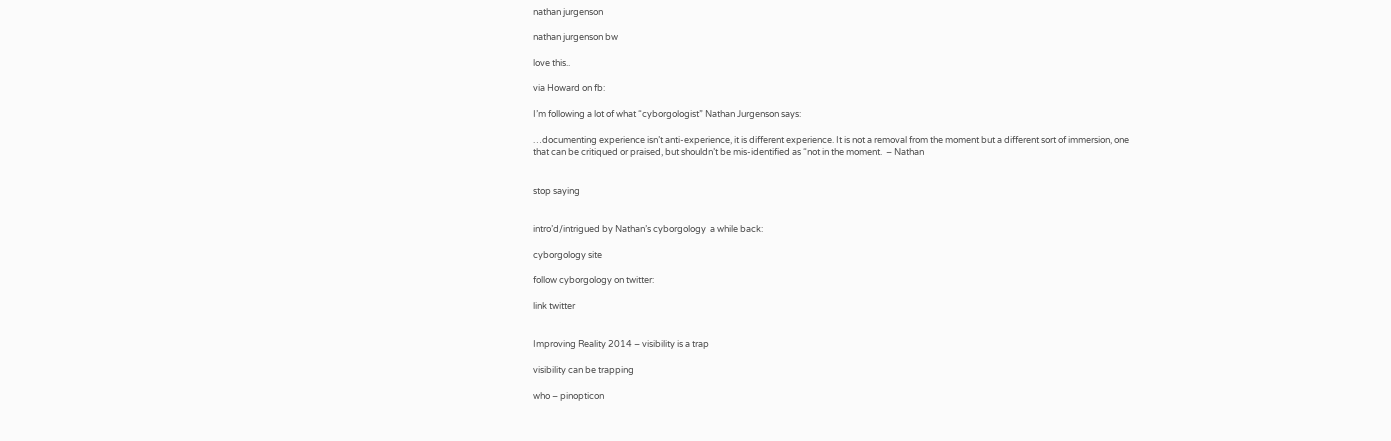nathan jurgenson

nathan jurgenson bw

love this..

via Howard on fb:

I’m following a lot of what “cyborgologist” Nathan Jurgenson says:

…documenting experience isn’t anti-experience, it is different experience. It is not a removal from the moment but a different sort of immersion, one that can be critiqued or praised, but shouldn’t be mis-identified as “not in the moment.  – Nathan


stop saying


intro’d/intrigued by Nathan’s cyborgology  a while back:

cyborgology site

follow cyborgology on twitter:

link twitter


Improving Reality 2014 – visibility is a trap

visibility can be trapping

who – pinopticon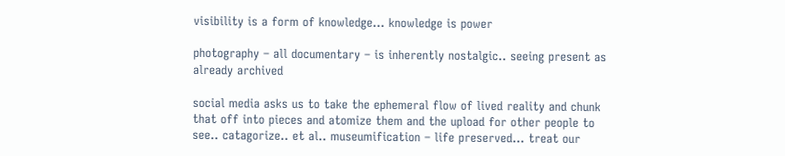visibility is a form of knowledge… knowledge is power

photography – all documentary – is inherently nostalgic.. seeing present as already archived

social media asks us to take the ephemeral flow of lived reality and chunk that off into pieces and atomize them and the upload for other people to see.. catagorize.. et al.. museumification – life preserved… treat our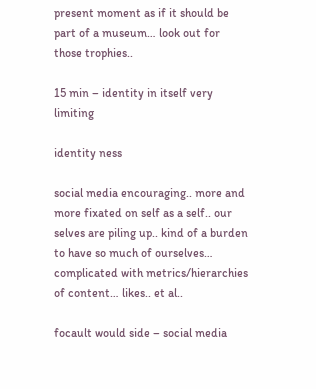present moment as if it should be part of a museum… look out for those trophies..

15 min – identity in itself very limiting

identity ness

social media encouraging.. more and more fixated on self as a self.. our selves are piling up.. kind of a burden to have so much of ourselves… complicated with metrics/hierarchies of content… likes.. et al..

focault would side – social media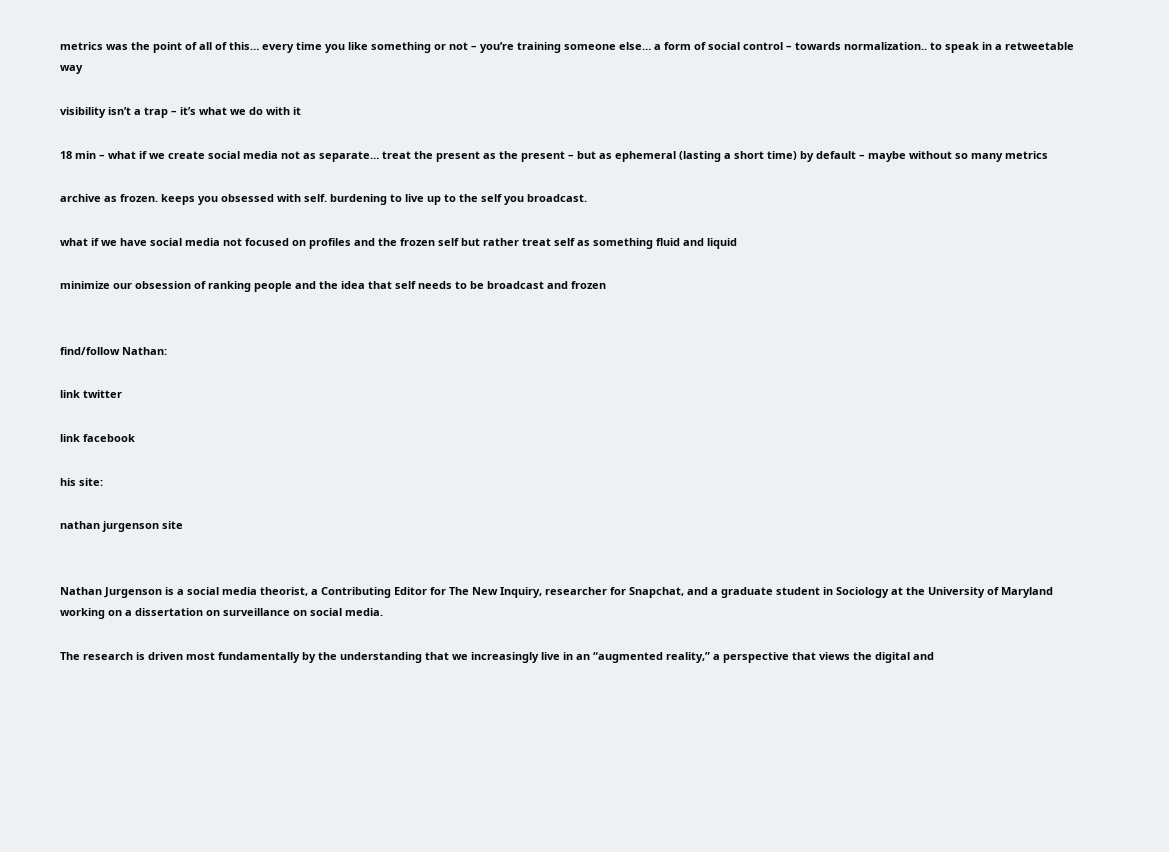metrics was the point of all of this… every time you like something or not – you’re training someone else… a form of social control – towards normalization.. to speak in a retweetable way

visibility isn’t a trap – it’s what we do with it

18 min – what if we create social media not as separate… treat the present as the present – but as ephemeral (lasting a short time) by default – maybe without so many metrics

archive as frozen. keeps you obsessed with self. burdening to live up to the self you broadcast.

what if we have social media not focused on profiles and the frozen self but rather treat self as something fluid and liquid

minimize our obsession of ranking people and the idea that self needs to be broadcast and frozen


find/follow Nathan:

link twitter

link facebook

his site:

nathan jurgenson site


Nathan Jurgenson is a social media theorist, a Contributing Editor for The New Inquiry, researcher for Snapchat, and a graduate student in Sociology at the University of Maryland working on a dissertation on surveillance on social media.

The research is driven most fundamentally by the understanding that we increasingly live in an “augmented reality,” a perspective that views the digital and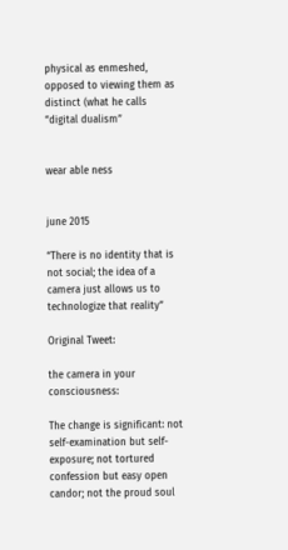physical as enmeshed, opposed to viewing them as distinct (what he calls “digital dualism”


wear able ness


june 2015

“There is no identity that is not social; the idea of a camera just allows us to technologize that reality”

Original Tweet:

the camera in your consciousness:

The change is significant: not self-examination but self-exposure; not tortured confession but easy open candor; not the proud soul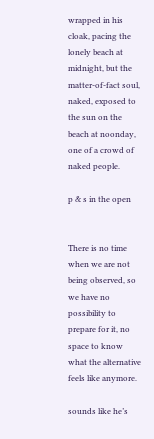wrapped in his cloak, pacing the lonely beach at midnight, but the matter-of-fact soul, naked, exposed to the sun on the beach at noonday, one of a crowd of naked people.

p & s in the open


There is no time when we are not being observed, so we have no possibility to prepare for it, no space to know what the alternative feels like anymore.

sounds like he’s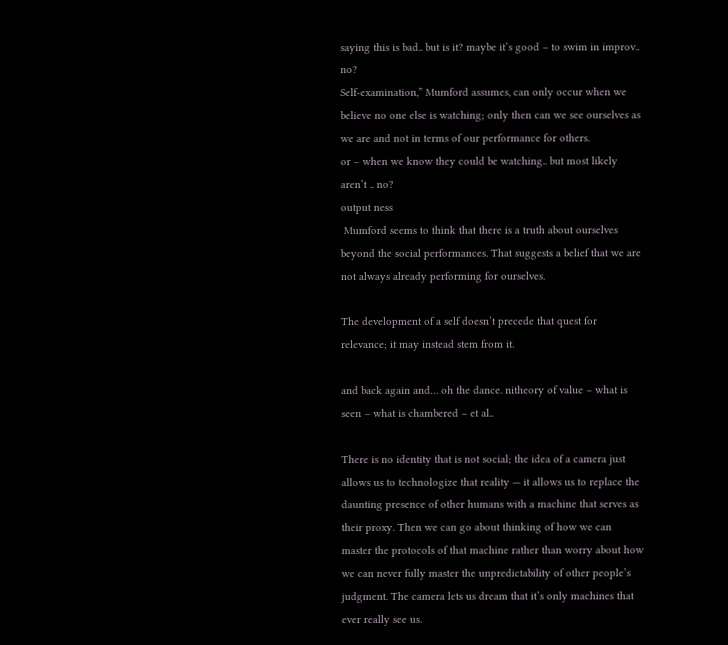saying this is bad.. but is it? maybe it’s good – to swim in improv.. no?
Self-examination,” Mumford assumes, can only occur when we believe no one else is watching; only then can we see ourselves as we are and not in terms of our performance for others.
or – when we know they could be watching.. but most likely aren’t .. no?
output ness
 Mumford seems to think that there is a truth about ourselves beyond the social performances. That suggests a belief that we are not always already performing for ourselves.

The development of a self doesn’t precede that quest for relevance; it may instead stem from it.

and back again and… oh the dance. nitheory of value – what is seen – what is chambered – et al..

There is no identity that is not social; the idea of a camera just allows us to technologize that reality — it allows us to replace the daunting presence of other humans with a machine that serves as their proxy. Then we can go about thinking of how we can master the protocols of that machine rather than worry about how we can never fully master the unpredictability of other people’s judgment. The camera lets us dream that it’s only machines that ever really see us.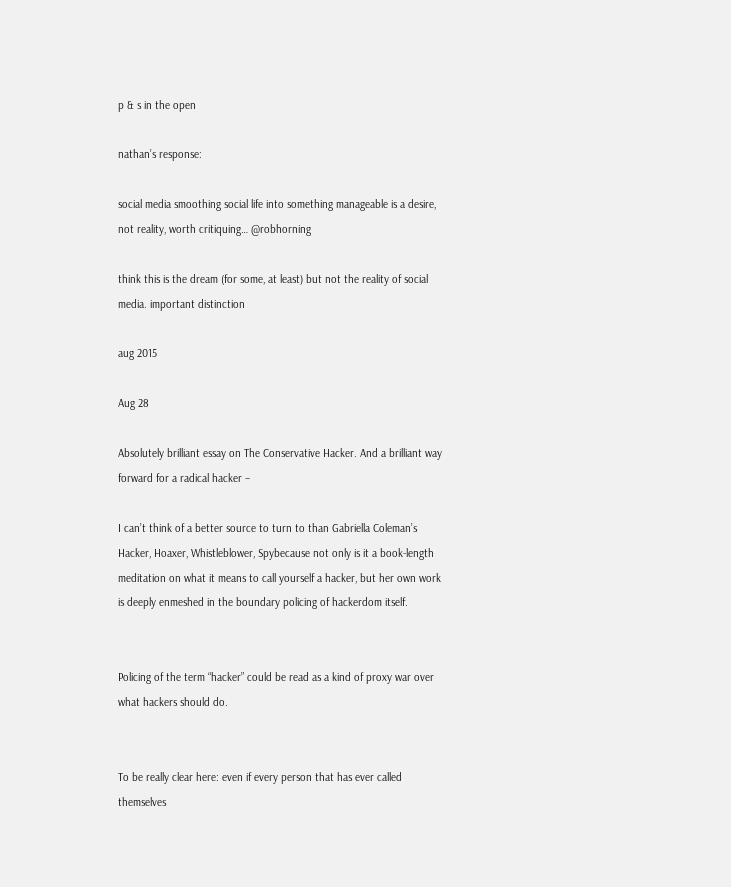p & s in the open

nathan’s response:

social media smoothing social life into something manageable is a desire, not reality, worth critiquing… @robhorning

think this is the dream (for some, at least) but not the reality of social media. important distinction

aug 2015

Aug 28

Absolutely brilliant essay on The Conservative Hacker. And a brilliant way forward for a radical hacker –

I can’t think of a better source to turn to than Gabriella Coleman’s Hacker, Hoaxer, Whistleblower, Spybecause not only is it a book-length meditation on what it means to call yourself a hacker, but her own work is deeply enmeshed in the boundary policing of hackerdom itself.


Policing of the term “hacker” could be read as a kind of proxy war over what hackers should do.


To be really clear here: even if every person that has ever called themselves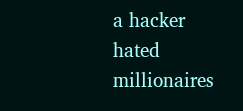a hacker hated millionaires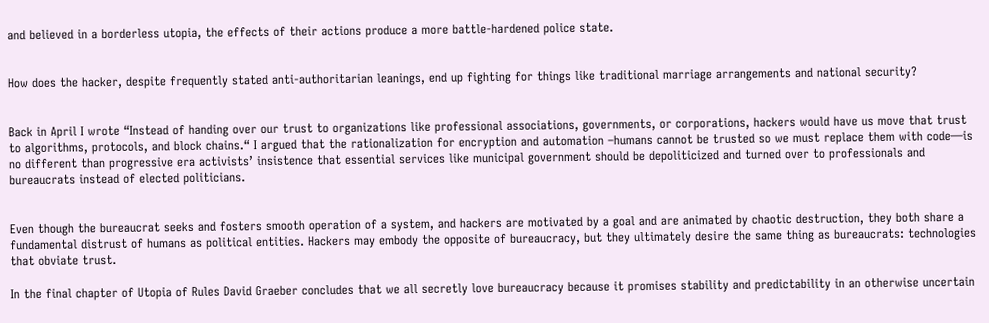and believed in a borderless utopia, the effects of their actions produce a more battle-hardened police state.


How does the hacker, despite frequently stated anti-authoritarian leanings, end up fighting for things like traditional marriage arrangements and national security?


Back in April I wrote “Instead of handing over our trust to organizations like professional associations, governments, or corporations, hackers would have us move that trust to algorithms, protocols, and block chains.“ I argued that the rationalization for encryption and automation –humans cannot be trusted so we must replace them with code—is no different than progressive era activists’ insistence that essential services like municipal government should be depoliticized and turned over to professionals and bureaucrats instead of elected politicians.


Even though the bureaucrat seeks and fosters smooth operation of a system, and hackers are motivated by a goal and are animated by chaotic destruction, they both share a fundamental distrust of humans as political entities. Hackers may embody the opposite of bureaucracy, but they ultimately desire the same thing as bureaucrats: technologies that obviate trust.

In the final chapter of Utopia of Rules David Graeber concludes that we all secretly love bureaucracy because it promises stability and predictability in an otherwise uncertain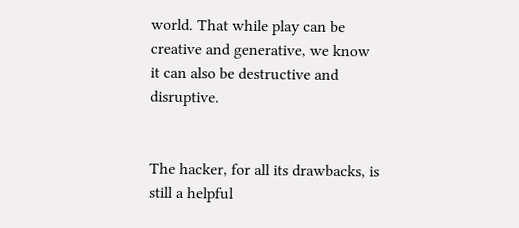world. That while play can be creative and generative, we know it can also be destructive and disruptive.


The hacker, for all its drawbacks, is still a helpful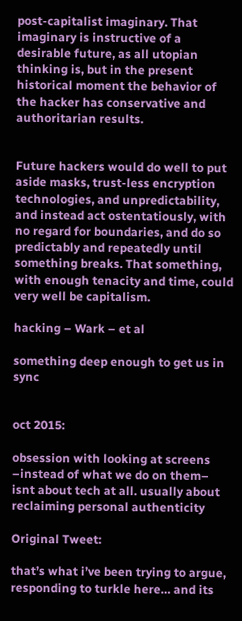post-capitalist imaginary. That imaginary is instructive of a desirable future, as all utopian thinking is, but in the present historical moment the behavior of the hacker has conservative and authoritarian results.


Future hackers would do well to put aside masks, trust-less encryption technologies, and unpredictability, and instead act ostentatiously, with no regard for boundaries, and do so predictably and repeatedly until something breaks. That something, with enough tenacity and time, could very well be capitalism.

hacking – Wark – et al

something deep enough to get us in sync


oct 2015:

obsession with looking at screens –instead of what we do on them– isnt about tech at all. usually about reclaiming personal authenticity

Original Tweet:

that’s what i’ve been trying to argue, responding to turkle here… and its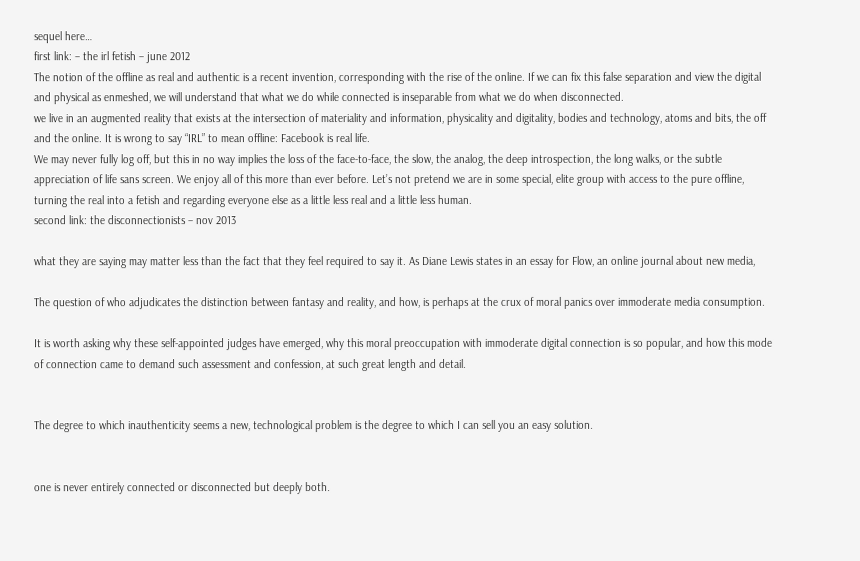sequel here…
first link: – the irl fetish – june 2012
The notion of the offline as real and authentic is a recent invention, corresponding with the rise of the online. If we can fix this false separation and view the digital and physical as enmeshed, we will understand that what we do while connected is inseparable from what we do when disconnected.
we live in an augmented reality that exists at the intersection of materiality and information, physicality and digitality, bodies and technology, atoms and bits, the off and the online. It is wrong to say “IRL” to mean offline: Facebook is real life.
We may never fully log off, but this in no way implies the loss of the face-to-face, the slow, the analog, the deep introspection, the long walks, or the subtle appreciation of life sans screen. We enjoy all of this more than ever before. Let’s not pretend we are in some special, elite group with access to the pure offline, turning the real into a fetish and regarding everyone else as a little less real and a little less human.
second link: the disconnectionists – nov 2013

what they are saying may matter less than the fact that they feel required to say it. As Diane Lewis states in an essay for Flow, an online journal about new media,

The question of who adjudicates the distinction between fantasy and reality, and how, is perhaps at the crux of moral panics over immoderate media consumption.

It is worth asking why these self-appointed judges have emerged, why this moral preoccupation with immoderate digital connection is so popular, and how this mode of connection came to demand such assessment and confession, at such great length and detail.


The degree to which inauthenticity seems a new, technological problem is the degree to which I can sell you an easy solution.


one is never entirely connected or disconnected but deeply both.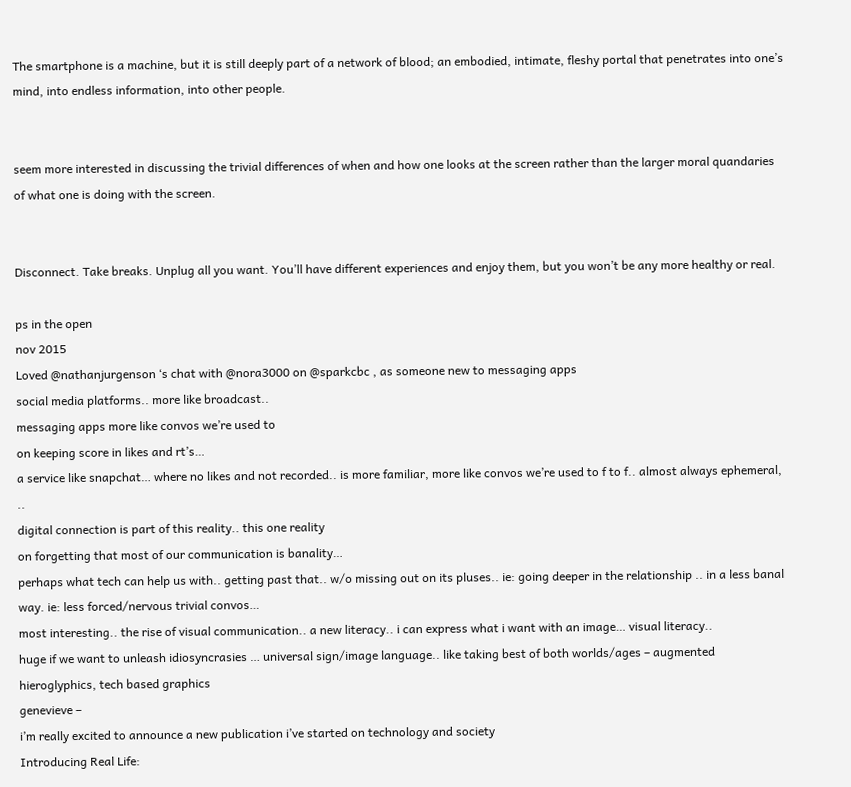The smartphone is a machine, but it is still deeply part of a network of blood; an embodied, intimate, fleshy portal that penetrates into one’s mind, into endless information, into other people.


seem more interested in discussing the trivial differences of when and how one looks at the screen rather than the larger moral quandaries of what one is doing with the screen.


Disconnect. Take breaks. Unplug all you want. You’ll have different experiences and enjoy them, but you won’t be any more healthy or real.

ps in the open
nov 2015
Loved @nathanjurgenson ‘s chat with @nora3000 on @sparkcbc , as someone new to messaging apps
social media platforms.. more like broadcast..
messaging apps more like convos we’re used to
on keeping score in likes and rt’s…
a service like snapchat… where no likes and not recorded.. is more familiar, more like convos we’re used to f to f.. almost always ephemeral, ..
digital connection is part of this reality.. this one reality
on forgetting that most of our communication is banality…
perhaps what tech can help us with.. getting past that.. w/o missing out on its pluses.. ie: going deeper in the relationship .. in a less banal way. ie: less forced/nervous trivial convos…
most interesting.. the rise of visual communication.. a new literacy.. i can express what i want with an image… visual literacy..
huge if we want to unleash idiosyncrasies … universal sign/image language.. like taking best of both worlds/ages – augmented hieroglyphics, tech based graphics
genevieve –
i’m really excited to announce a new publication i’ve started on technology and society
Introducing Real Life: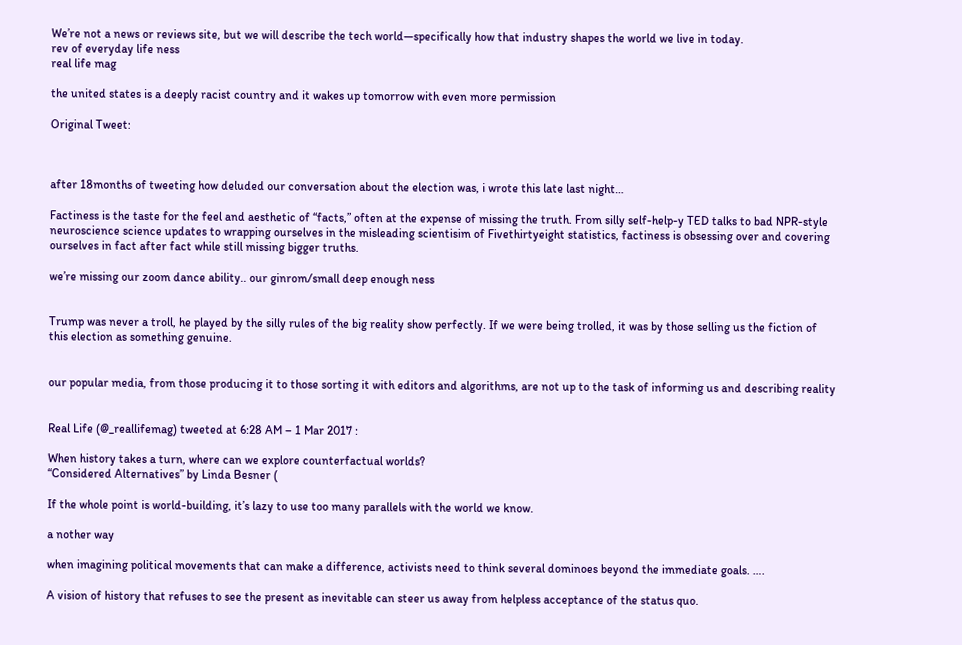We’re not a news or reviews site, but we will describe the tech world—specifically how that industry shapes the world we live in today.
rev of everyday life ness
real life mag

the united states is a deeply racist country and it wakes up tomorrow with even more permission

Original Tweet:



after 18months of tweeting how deluded our conversation about the election was, i wrote this late last night…

Factiness is the taste for the feel and aesthetic of “facts,” often at the expense of missing the truth. From silly self-help-y TED talks to bad NPR-style neuroscience science updates to wrapping ourselves in the misleading scientisim of Fivethirtyeight statistics, factiness is obsessing over and covering ourselves in fact after fact while still missing bigger truths.

we’re missing our zoom dance ability.. our ginrom/small deep enough ness


Trump was never a troll, he played by the silly rules of the big reality show perfectly. If we were being trolled, it was by those selling us the fiction of this election as something genuine.


our popular media, from those producing it to those sorting it with editors and algorithms, are not up to the task of informing us and describing reality


Real Life (@_reallifemag) tweeted at 6:28 AM – 1 Mar 2017 :

When history takes a turn, where can we explore counterfactual worlds?
“Considered Alternatives” by Linda Besner (

If the whole point is world-building, it’s lazy to use too many parallels with the world we know.

a nother way

when imagining political movements that can make a difference, activists need to think several dominoes beyond the immediate goals. ….

A vision of history that refuses to see the present as inevitable can steer us away from helpless acceptance of the status quo.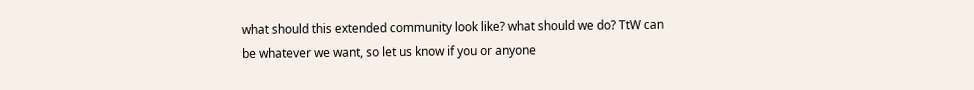what should this extended community look like? what should we do? TtW can be whatever we want, so let us know if you or anyone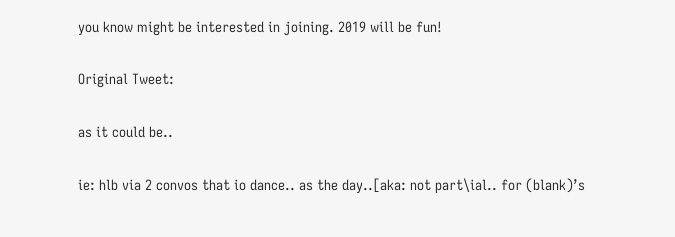you know might be interested in joining. 2019 will be fun!

Original Tweet:

as it could be..

ie: hlb via 2 convos that io dance.. as the day..[aka: not part\ial.. for (blank)’s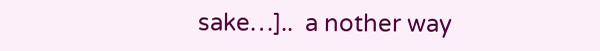sake…]..  a nother way